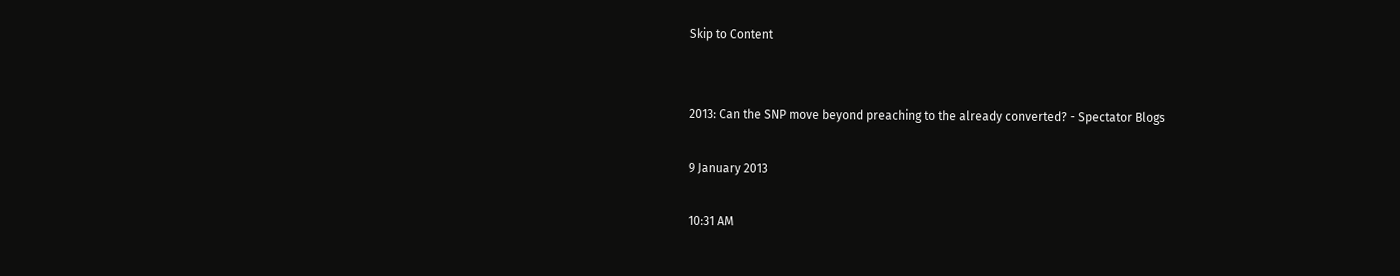Skip to Content


2013: Can the SNP move beyond preaching to the already converted? - Spectator Blogs

9 January 2013

10:31 AM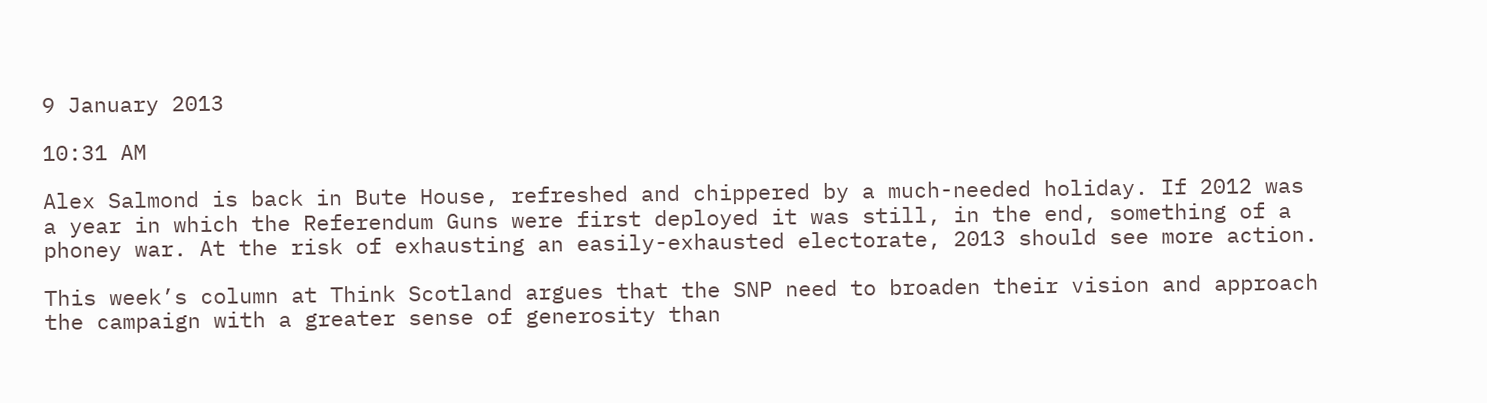9 January 2013

10:31 AM

Alex Salmond is back in Bute House, refreshed and chippered by a much-needed holiday. If 2012 was a year in which the Referendum Guns were first deployed it was still, in the end, something of a phoney war. At the risk of exhausting an easily-exhausted electorate, 2013 should see more action.

This week’s column at Think Scotland argues that the SNP need to broaden their vision and approach the campaign with a greater sense of generosity than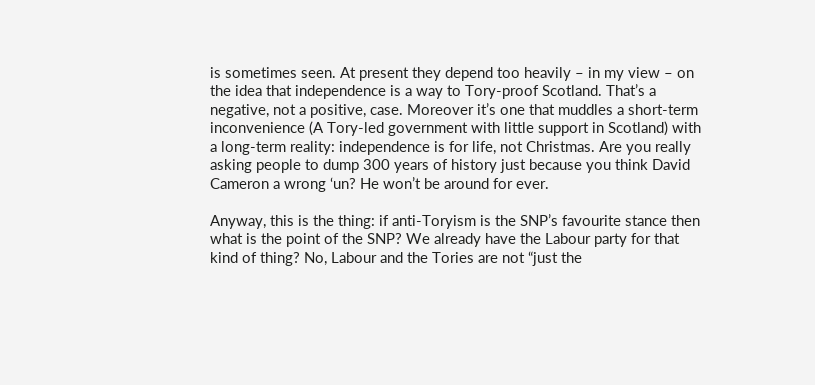is sometimes seen. At present they depend too heavily – in my view – on the idea that independence is a way to Tory-proof Scotland. That’s a negative, not a positive, case. Moreover it’s one that muddles a short-term inconvenience (A Tory-led government with little support in Scotland) with a long-term reality: independence is for life, not Christmas. Are you really asking people to dump 300 years of history just because you think David Cameron a wrong ‘un? He won’t be around for ever.

Anyway, this is the thing: if anti-Toryism is the SNP’s favourite stance then what is the point of the SNP? We already have the Labour party for that kind of thing? No, Labour and the Tories are not “just the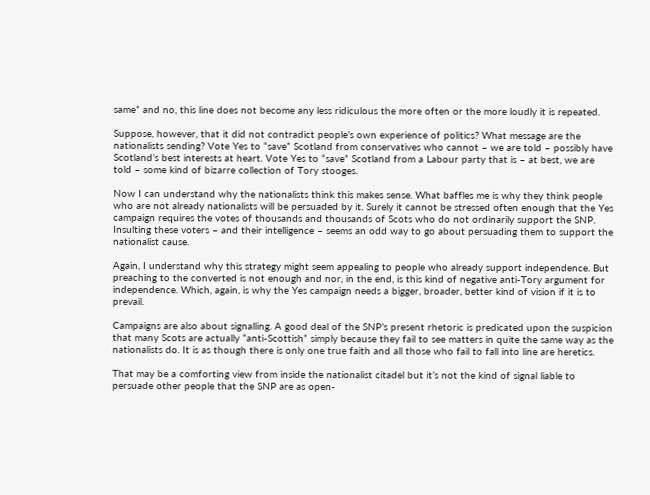same” and no, this line does not become any less ridiculous the more often or the more loudly it is repeated.

Suppose, however, that it did not contradict people’s own experience of politics? What message are the nationalists sending? Vote Yes to “save” Scotland from conservatives who cannot – we are told – possibly have Scotland’s best interests at heart. Vote Yes to “save” Scotland from a Labour party that is – at best, we are told – some kind of bizarre collection of Tory stooges.

Now I can understand why the nationalists think this makes sense. What baffles me is why they think people who are not already nationalists will be persuaded by it. Surely it cannot be stressed often enough that the Yes campaign requires the votes of thousands and thousands of Scots who do not ordinarily support the SNP. Insulting these voters – and their intelligence – seems an odd way to go about persuading them to support the nationalist cause.

Again, I understand why this strategy might seem appealing to people who already support independence. But preaching to the converted is not enough and nor, in the end, is this kind of negative anti-Tory argument for independence. Which, again, is why the Yes campaign needs a bigger, broader, better kind of vision if it is to prevail.

Campaigns are also about signalling. A good deal of the SNP’s present rhetoric is predicated upon the suspicion that many Scots are actually “anti-Scottish” simply because they fail to see matters in quite the same way as the nationalists do. It is as though there is only one true faith and all those who fail to fall into line are heretics.

That may be a comforting view from inside the nationalist citadel but it’s not the kind of signal liable to persuade other people that the SNP are as open-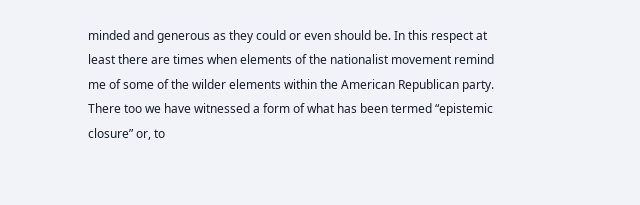minded and generous as they could or even should be. In this respect at least there are times when elements of the nationalist movement remind me of some of the wilder elements within the American Republican party. There too we have witnessed a form of what has been termed “epistemic closure” or, to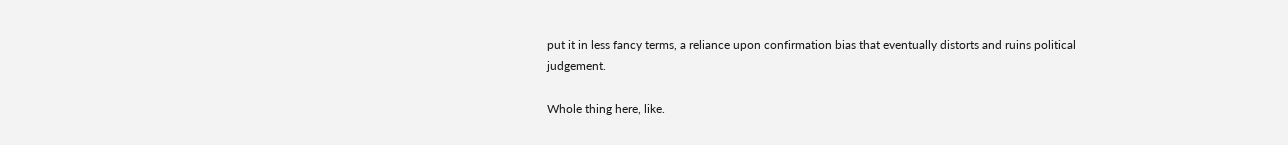put it in less fancy terms, a reliance upon confirmation bias that eventually distorts and ruins political judgement.

Whole thing here, like.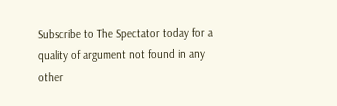Subscribe to The Spectator today for a quality of argument not found in any other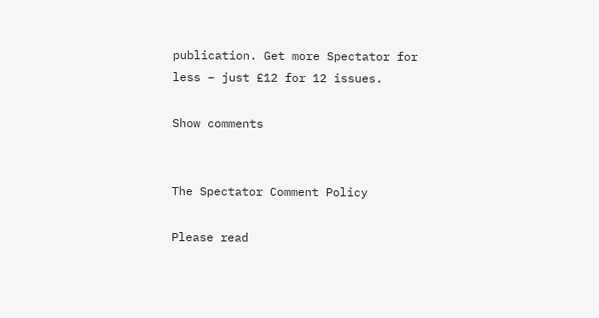publication. Get more Spectator for less – just £12 for 12 issues.

Show comments


The Spectator Comment Policy

Please read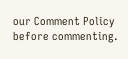our Comment Policy before commenting.